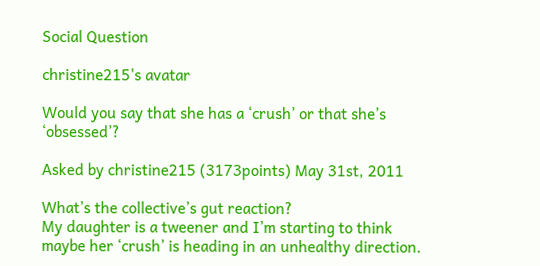Social Question

christine215's avatar

Would you say that she has a ‘crush’ or that she’s ‘obsessed’?

Asked by christine215 (3173points) May 31st, 2011

What’s the collective’s gut reaction?
My daughter is a tweener and I’m starting to think maybe her ‘crush’ is heading in an unhealthy direction.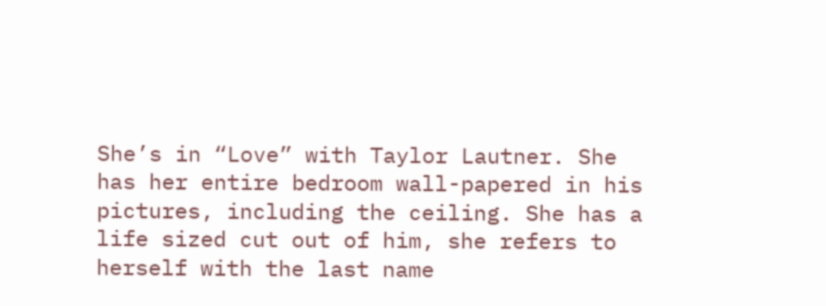She’s in “Love” with Taylor Lautner. She has her entire bedroom wall-papered in his pictures, including the ceiling. She has a life sized cut out of him, she refers to herself with the last name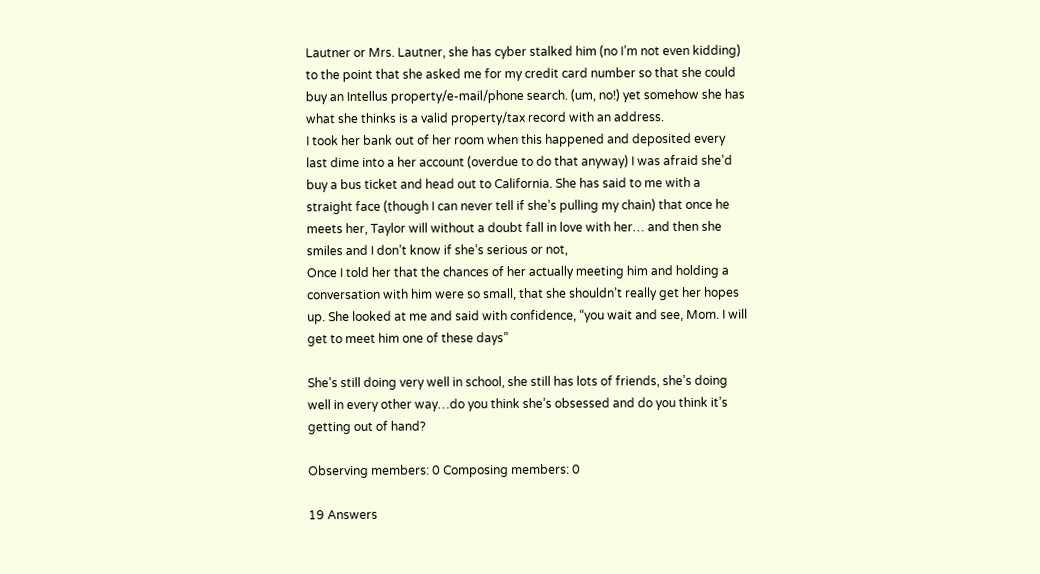Lautner or Mrs. Lautner, she has cyber stalked him (no I’m not even kidding) to the point that she asked me for my credit card number so that she could buy an Intellus property/e-mail/phone search. (um, no!) yet somehow she has what she thinks is a valid property/tax record with an address.
I took her bank out of her room when this happened and deposited every last dime into a her account (overdue to do that anyway) I was afraid she’d buy a bus ticket and head out to California. She has said to me with a straight face (though I can never tell if she’s pulling my chain) that once he meets her, Taylor will without a doubt fall in love with her… and then she smiles and I don’t know if she’s serious or not,
Once I told her that the chances of her actually meeting him and holding a conversation with him were so small, that she shouldn’t really get her hopes up. She looked at me and said with confidence, “you wait and see, Mom. I will get to meet him one of these days”

She’s still doing very well in school, she still has lots of friends, she’s doing well in every other way…do you think she’s obsessed and do you think it’s getting out of hand?

Observing members: 0 Composing members: 0

19 Answers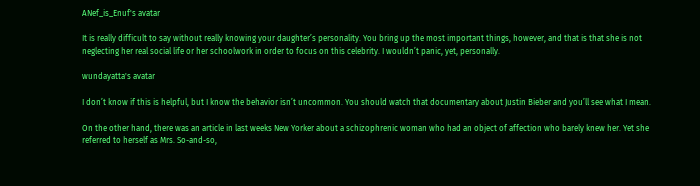ANef_is_Enuf's avatar

It is really difficult to say without really knowing your daughter’s personality. You bring up the most important things, however, and that is that she is not neglecting her real social life or her schoolwork in order to focus on this celebrity. I wouldn’t panic, yet, personally.

wundayatta's avatar

I don’t know if this is helpful, but I know the behavior isn’t uncommon. You should watch that documentary about Justin Bieber and you’ll see what I mean.

On the other hand, there was an article in last weeks New Yorker about a schizophrenic woman who had an object of affection who barely knew her. Yet she referred to herself as Mrs. So-and-so,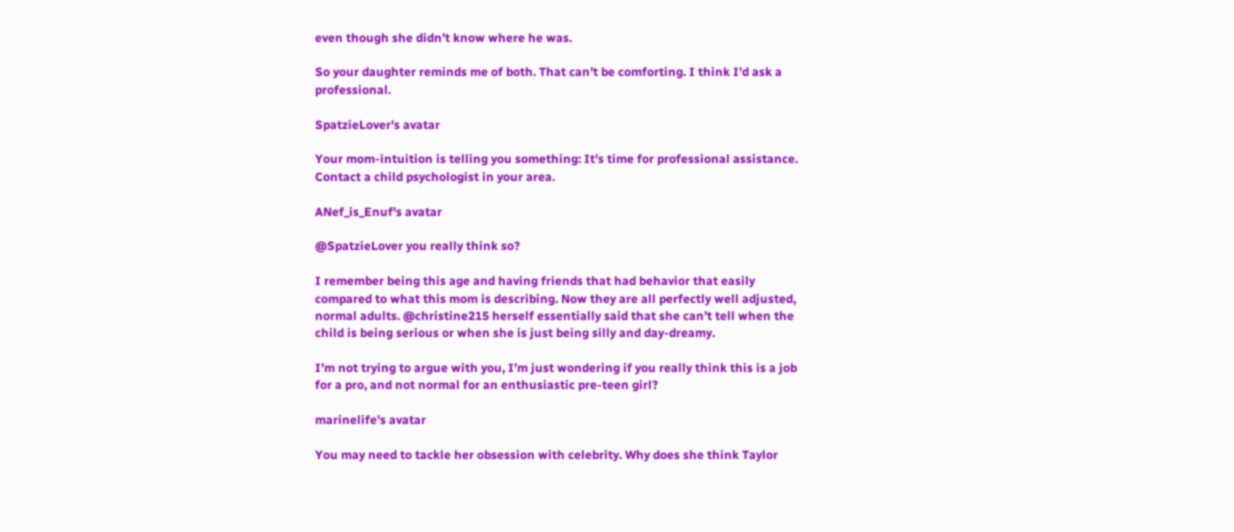even though she didn’t know where he was.

So your daughter reminds me of both. That can’t be comforting. I think I’d ask a professional.

SpatzieLover's avatar

Your mom-intuition is telling you something: It’s time for professional assistance. Contact a child psychologist in your area.

ANef_is_Enuf's avatar

@SpatzieLover you really think so?

I remember being this age and having friends that had behavior that easily compared to what this mom is describing. Now they are all perfectly well adjusted, normal adults. @christine215 herself essentially said that she can’t tell when the child is being serious or when she is just being silly and day-dreamy.

I’m not trying to argue with you, I’m just wondering if you really think this is a job for a pro, and not normal for an enthusiastic pre-teen girl?

marinelife's avatar

You may need to tackle her obsession with celebrity. Why does she think Taylor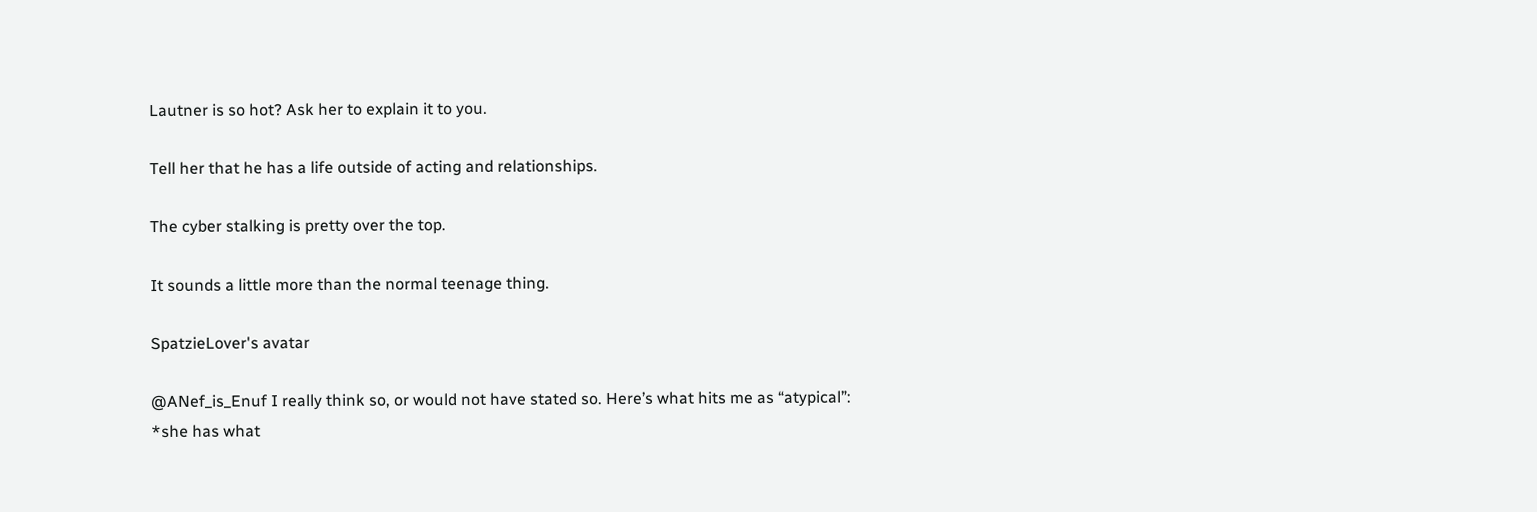Lautner is so hot? Ask her to explain it to you.

Tell her that he has a life outside of acting and relationships.

The cyber stalking is pretty over the top.

It sounds a little more than the normal teenage thing.

SpatzieLover's avatar

@ANef_is_Enuf I really think so, or would not have stated so. Here’s what hits me as “atypical”:
*she has what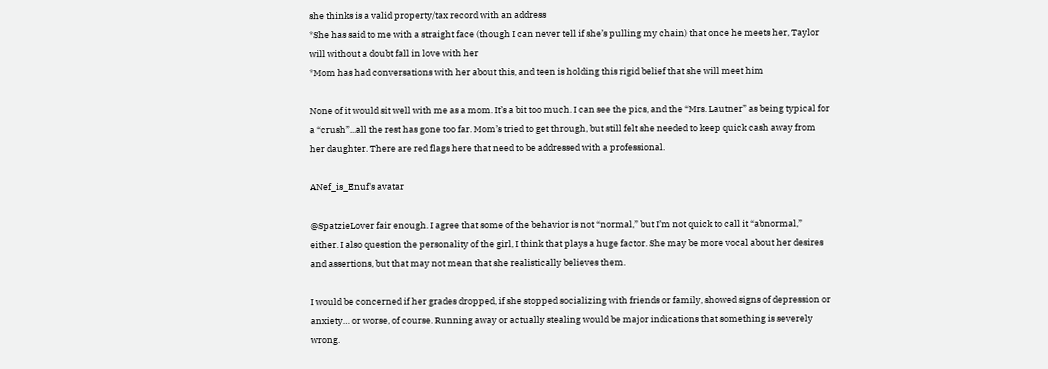she thinks is a valid property/tax record with an address
*She has said to me with a straight face (though I can never tell if she’s pulling my chain) that once he meets her, Taylor will without a doubt fall in love with her
*Mom has had conversations with her about this, and teen is holding this rigid belief that she will meet him

None of it would sit well with me as a mom. It’s a bit too much. I can see the pics, and the “Mrs. Lautner” as being typical for a “crush”...all the rest has gone too far. Mom’s tried to get through, but still felt she needed to keep quick cash away from her daughter. There are red flags here that need to be addressed with a professional.

ANef_is_Enuf's avatar

@SpatzieLover fair enough. I agree that some of the behavior is not “normal,” but I’m not quick to call it “abnormal,” either. I also question the personality of the girl, I think that plays a huge factor. She may be more vocal about her desires and assertions, but that may not mean that she realistically believes them.

I would be concerned if her grades dropped, if she stopped socializing with friends or family, showed signs of depression or anxiety… or worse, of course. Running away or actually stealing would be major indications that something is severely wrong.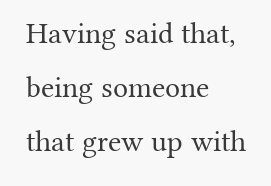Having said that, being someone that grew up with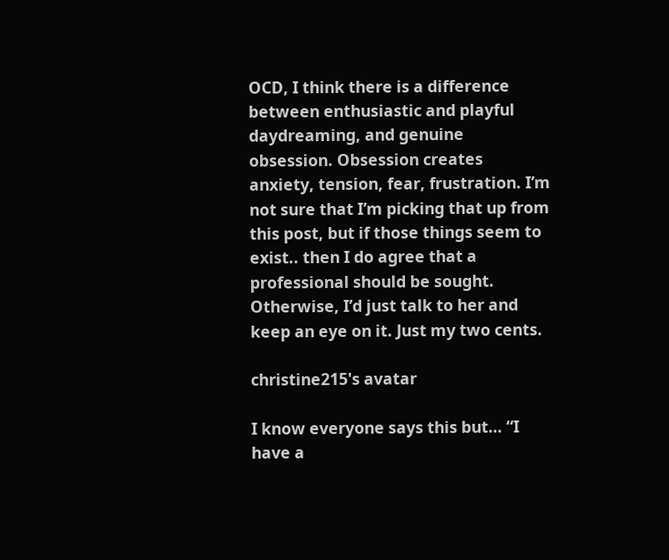OCD, I think there is a difference between enthusiastic and playful daydreaming, and genuine obsession. Obsession creates anxiety, tension, fear, frustration. I’m not sure that I’m picking that up from this post, but if those things seem to exist.. then I do agree that a professional should be sought. Otherwise, I’d just talk to her and keep an eye on it. Just my two cents.

christine215's avatar

I know everyone says this but… “I have a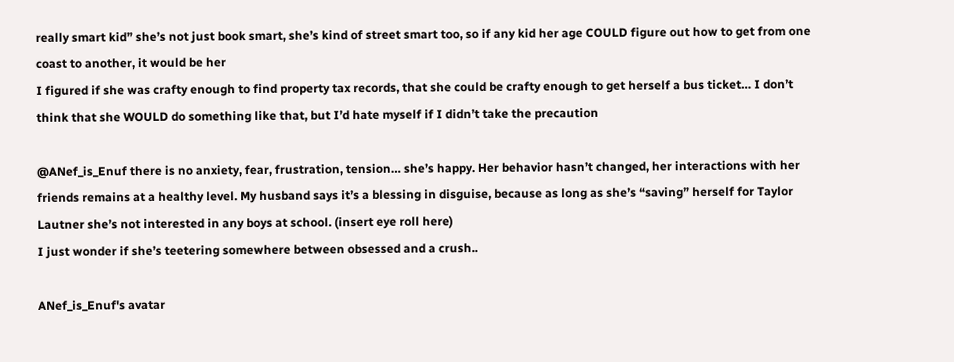really smart kid” she’s not just book smart, she’s kind of street smart too, so if any kid her age COULD figure out how to get from one coast to another, it would be her
I figured if she was crafty enough to find property tax records, that she could be crafty enough to get herself a bus ticket… I don’t think that she WOULD do something like that, but I’d hate myself if I didn’t take the precaution

@ANef_is_Enuf there is no anxiety, fear, frustration, tension… she’s happy. Her behavior hasn’t changed, her interactions with her friends remains at a healthy level. My husband says it’s a blessing in disguise, because as long as she’s “saving” herself for Taylor Lautner she’s not interested in any boys at school. (insert eye roll here)
I just wonder if she’s teetering somewhere between obsessed and a crush..

ANef_is_Enuf's avatar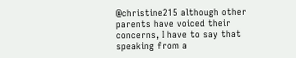@christine215 although other parents have voiced their concerns, I have to say that speaking from a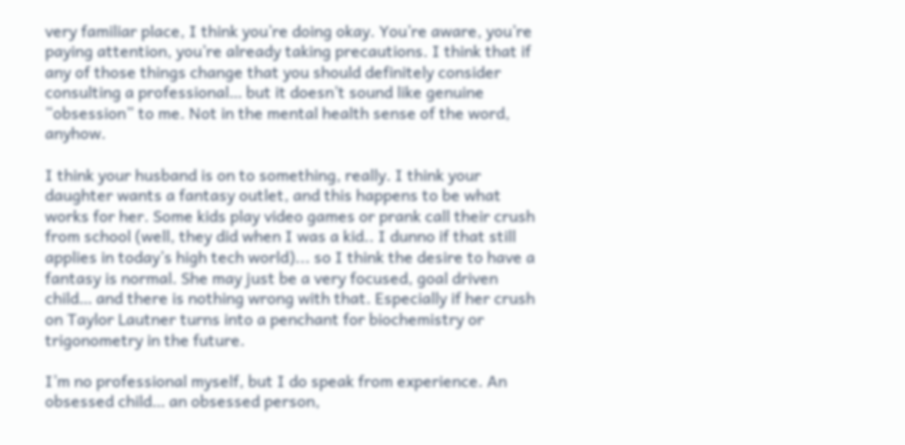very familiar place, I think you’re doing okay. You’re aware, you’re paying attention, you’re already taking precautions. I think that if any of those things change that you should definitely consider consulting a professional… but it doesn’t sound like genuine “obsession” to me. Not in the mental health sense of the word, anyhow.

I think your husband is on to something, really. I think your daughter wants a fantasy outlet, and this happens to be what works for her. Some kids play video games or prank call their crush from school (well, they did when I was a kid.. I dunno if that still applies in today’s high tech world)... so I think the desire to have a fantasy is normal. She may just be a very focused, goal driven child… and there is nothing wrong with that. Especially if her crush on Taylor Lautner turns into a penchant for biochemistry or trigonometry in the future.

I’m no professional myself, but I do speak from experience. An obsessed child… an obsessed person,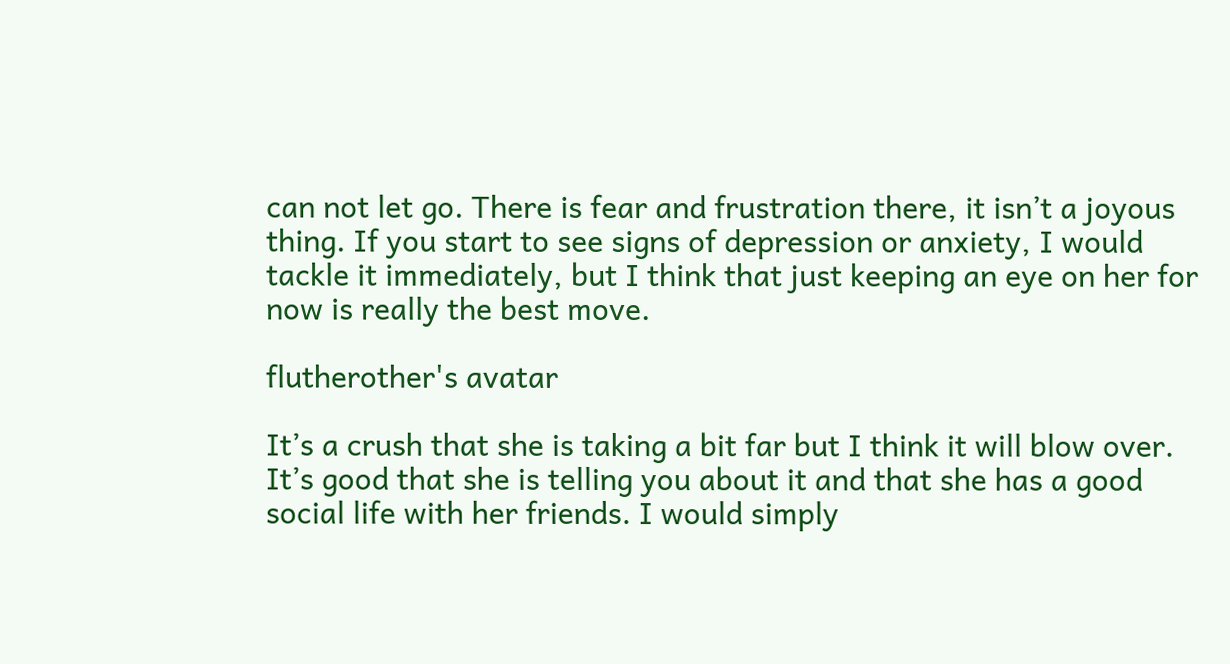can not let go. There is fear and frustration there, it isn’t a joyous thing. If you start to see signs of depression or anxiety, I would tackle it immediately, but I think that just keeping an eye on her for now is really the best move.

flutherother's avatar

It’s a crush that she is taking a bit far but I think it will blow over. It’s good that she is telling you about it and that she has a good social life with her friends. I would simply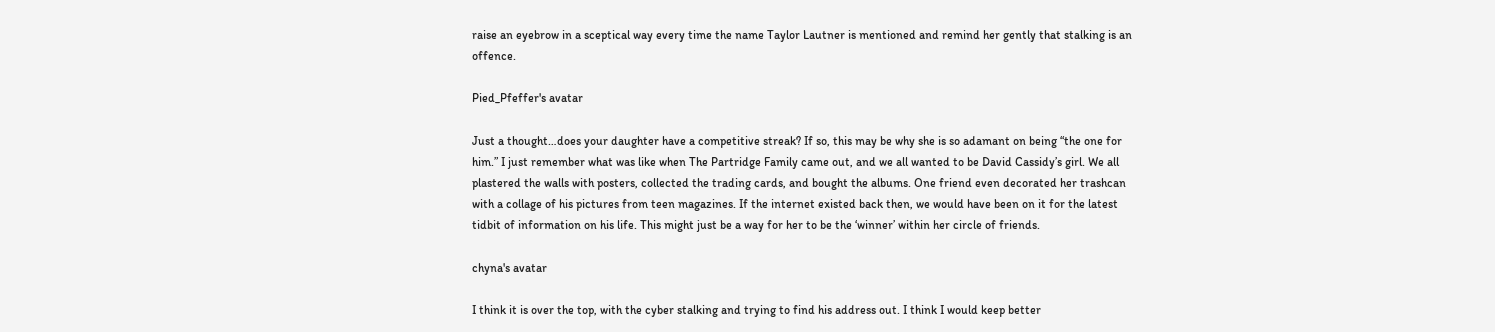raise an eyebrow in a sceptical way every time the name Taylor Lautner is mentioned and remind her gently that stalking is an offence.

Pied_Pfeffer's avatar

Just a thought…does your daughter have a competitive streak? If so, this may be why she is so adamant on being “the one for him.” I just remember what was like when The Partridge Family came out, and we all wanted to be David Cassidy’s girl. We all plastered the walls with posters, collected the trading cards, and bought the albums. One friend even decorated her trashcan with a collage of his pictures from teen magazines. If the internet existed back then, we would have been on it for the latest tidbit of information on his life. This might just be a way for her to be the ‘winner’ within her circle of friends.

chyna's avatar

I think it is over the top, with the cyber stalking and trying to find his address out. I think I would keep better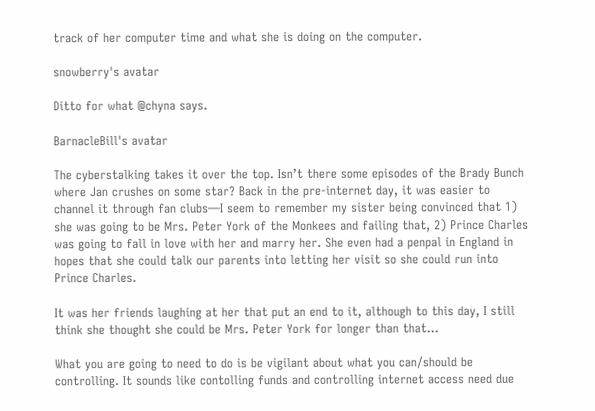track of her computer time and what she is doing on the computer.

snowberry's avatar

Ditto for what @chyna says.

BarnacleBill's avatar

The cyberstalking takes it over the top. Isn’t there some episodes of the Brady Bunch where Jan crushes on some star? Back in the pre-internet day, it was easier to channel it through fan clubs—I seem to remember my sister being convinced that 1) she was going to be Mrs. Peter York of the Monkees and failing that, 2) Prince Charles was going to fall in love with her and marry her. She even had a penpal in England in hopes that she could talk our parents into letting her visit so she could run into Prince Charles.

It was her friends laughing at her that put an end to it, although to this day, I still think she thought she could be Mrs. Peter York for longer than that…

What you are going to need to do is be vigilant about what you can/should be controlling. It sounds like contolling funds and controlling internet access need due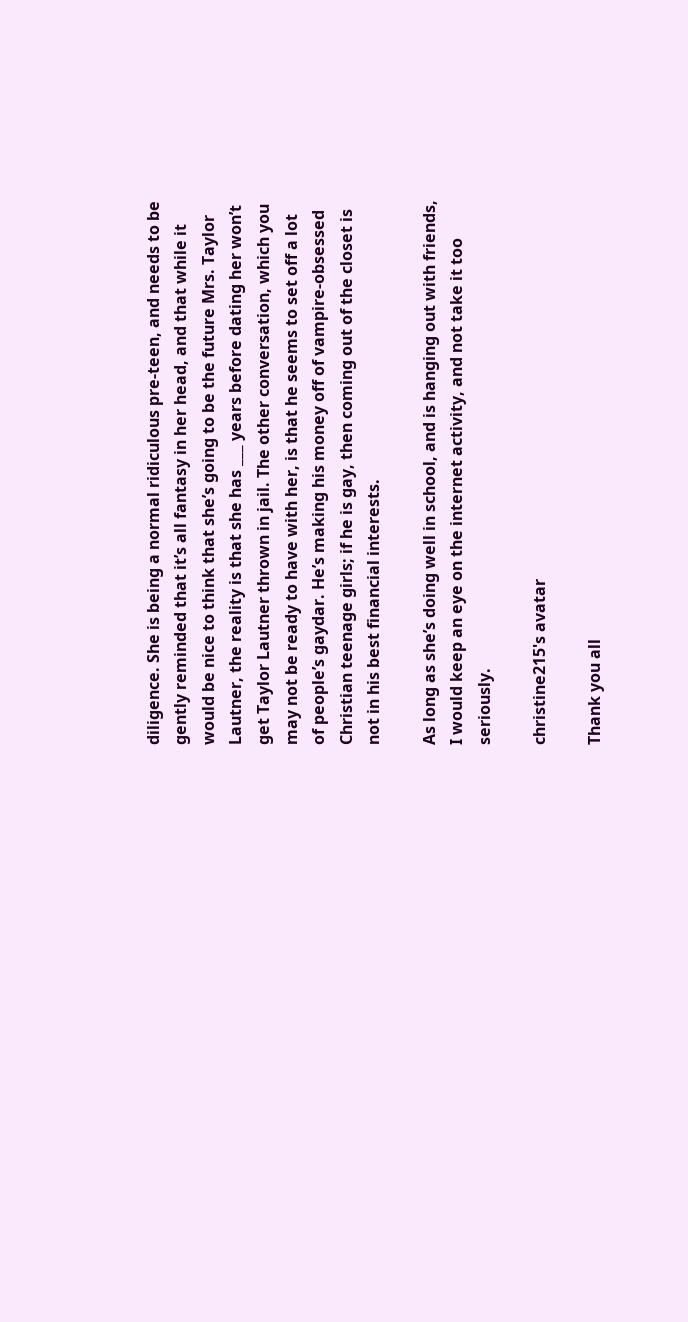diligence. She is being a normal ridiculous pre-teen, and needs to be gently reminded that it’s all fantasy in her head, and that while it would be nice to think that she’s going to be the future Mrs. Taylor Lautner, the reality is that she has ___ years before dating her won’t get Taylor Lautner thrown in jail. The other conversation, which you may not be ready to have with her, is that he seems to set off a lot of people’s gaydar. He’s making his money off of vampire-obsessed Christian teenage girls; if he is gay, then coming out of the closet is not in his best financial interests.

As long as she’s doing well in school, and is hanging out with friends, I would keep an eye on the internet activity, and not take it too seriously.

christine215's avatar

Thank you all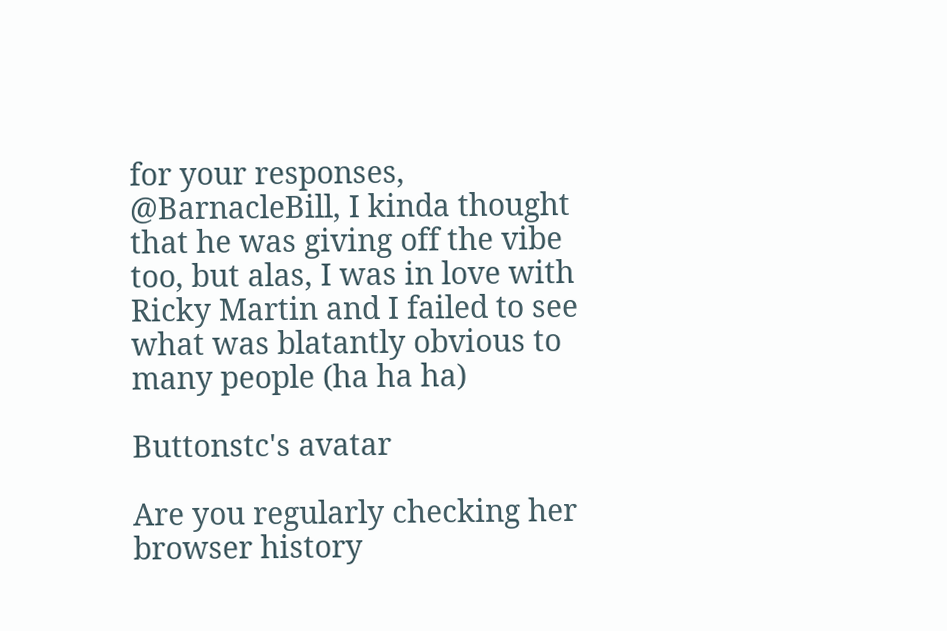for your responses, @BarnacleBill, I kinda thought that he was giving off the vibe too, but alas, I was in love with Ricky Martin and I failed to see what was blatantly obvious to many people (ha ha ha)

Buttonstc's avatar

Are you regularly checking her browser history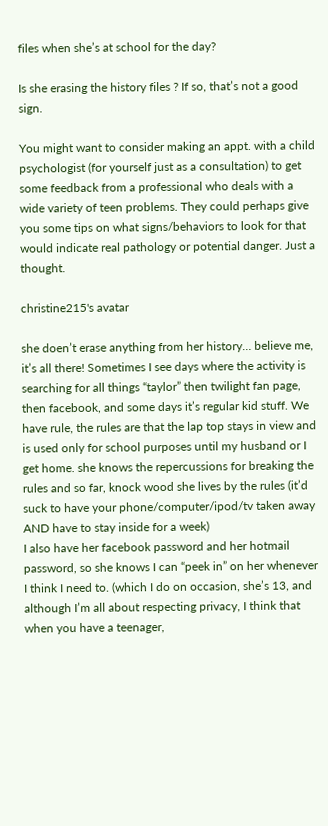files when she’s at school for the day?

Is she erasing the history files ? If so, that’s not a good sign.

You might want to consider making an appt. with a child psychologist (for yourself just as a consultation) to get some feedback from a professional who deals with a wide variety of teen problems. They could perhaps give you some tips on what signs/behaviors to look for that would indicate real pathology or potential danger. Just a thought.

christine215's avatar

she doen’t erase anything from her history… believe me, it’s all there! Sometimes I see days where the activity is searching for all things “taylor” then twilight fan page, then facebook, and some days it’s regular kid stuff. We have rule, the rules are that the lap top stays in view and is used only for school purposes until my husband or I get home. she knows the repercussions for breaking the rules and so far, knock wood she lives by the rules (it’d suck to have your phone/computer/ipod/tv taken away AND have to stay inside for a week)
I also have her facebook password and her hotmail password, so she knows I can “peek in” on her whenever I think I need to. (which I do on occasion, she’s 13, and although I’m all about respecting privacy, I think that when you have a teenager,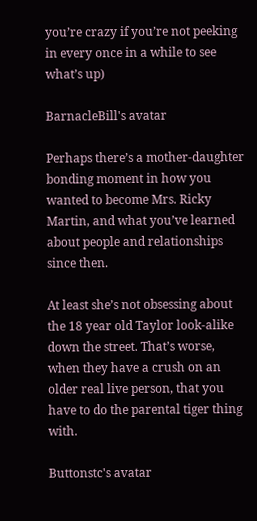you’re crazy if you’re not peeking in every once in a while to see what’s up)

BarnacleBill's avatar

Perhaps there’s a mother-daughter bonding moment in how you wanted to become Mrs. Ricky Martin, and what you’ve learned about people and relationships since then.

At least she’s not obsessing about the 18 year old Taylor look-alike down the street. That’s worse, when they have a crush on an older real live person, that you have to do the parental tiger thing with.

Buttonstc's avatar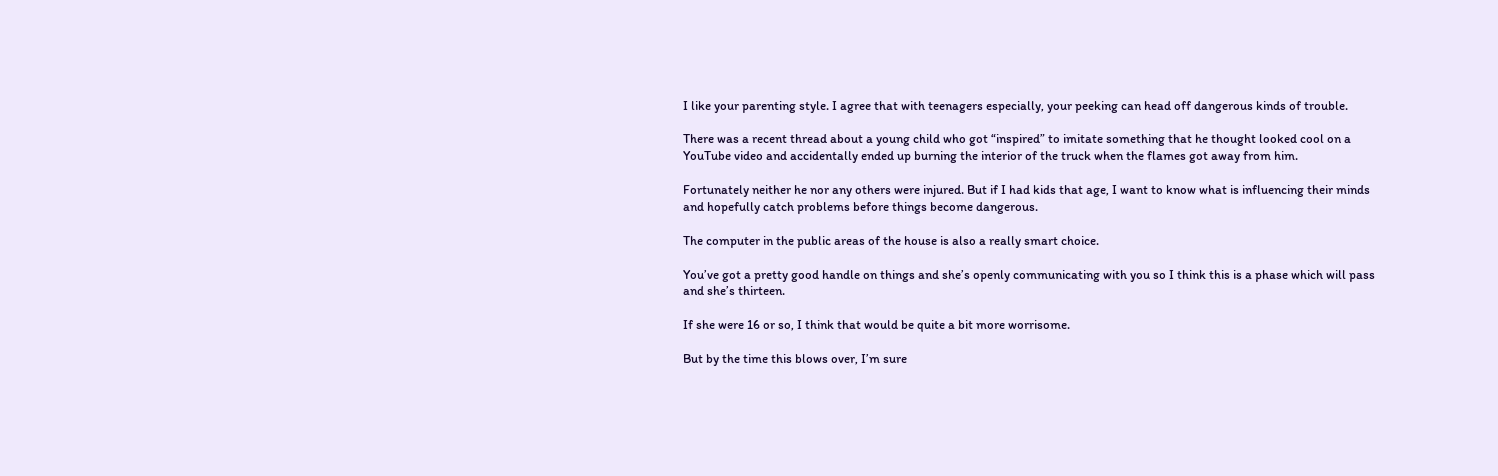I like your parenting style. I agree that with teenagers especially, your peeking can head off dangerous kinds of trouble.

There was a recent thread about a young child who got “inspired” to imitate something that he thought looked cool on a YouTube video and accidentally ended up burning the interior of the truck when the flames got away from him.

Fortunately neither he nor any others were injured. But if I had kids that age, I want to know what is influencing their minds and hopefully catch problems before things become dangerous.

The computer in the public areas of the house is also a really smart choice.

You’ve got a pretty good handle on things and she’s openly communicating with you so I think this is a phase which will pass and she’s thirteen.

If she were 16 or so, I think that would be quite a bit more worrisome.

But by the time this blows over, I’m sure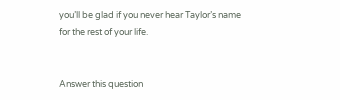you’ll be glad if you never hear Taylor’s name for the rest of your life.


Answer this question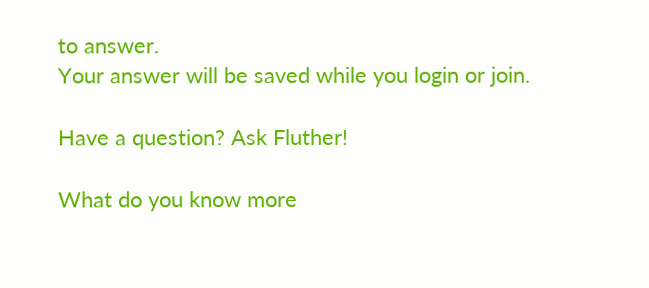to answer.
Your answer will be saved while you login or join.

Have a question? Ask Fluther!

What do you know more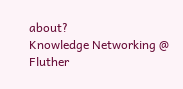about?
Knowledge Networking @ Fluther